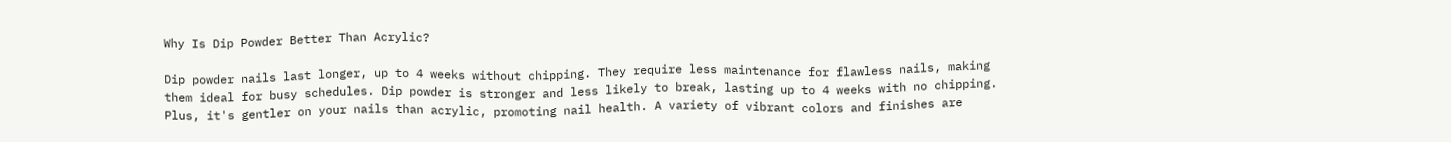Why Is Dip Powder Better Than Acrylic?

Dip powder nails last longer, up to 4 weeks without chipping. They require less maintenance for flawless nails, making them ideal for busy schedules. Dip powder is stronger and less likely to break, lasting up to 4 weeks with no chipping. Plus, it's gentler on your nails than acrylic, promoting nail health. A variety of vibrant colors and finishes are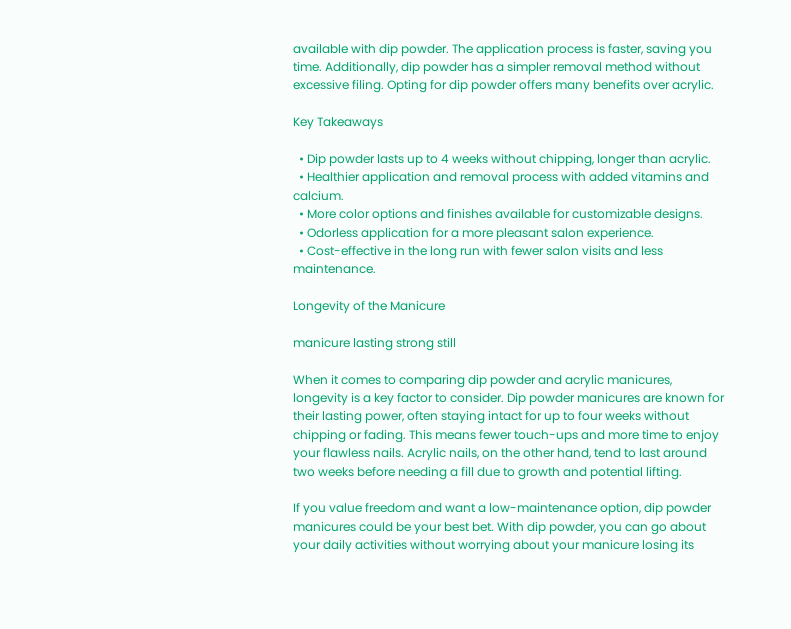available with dip powder. The application process is faster, saving you time. Additionally, dip powder has a simpler removal method without excessive filing. Opting for dip powder offers many benefits over acrylic.

Key Takeaways

  • Dip powder lasts up to 4 weeks without chipping, longer than acrylic.
  • Healthier application and removal process with added vitamins and calcium.
  • More color options and finishes available for customizable designs.
  • Odorless application for a more pleasant salon experience.
  • Cost-effective in the long run with fewer salon visits and less maintenance.

Longevity of the Manicure

manicure lasting strong still

When it comes to comparing dip powder and acrylic manicures, longevity is a key factor to consider. Dip powder manicures are known for their lasting power, often staying intact for up to four weeks without chipping or fading. This means fewer touch-ups and more time to enjoy your flawless nails. Acrylic nails, on the other hand, tend to last around two weeks before needing a fill due to growth and potential lifting.

If you value freedom and want a low-maintenance option, dip powder manicures could be your best bet. With dip powder, you can go about your daily activities without worrying about your manicure losing its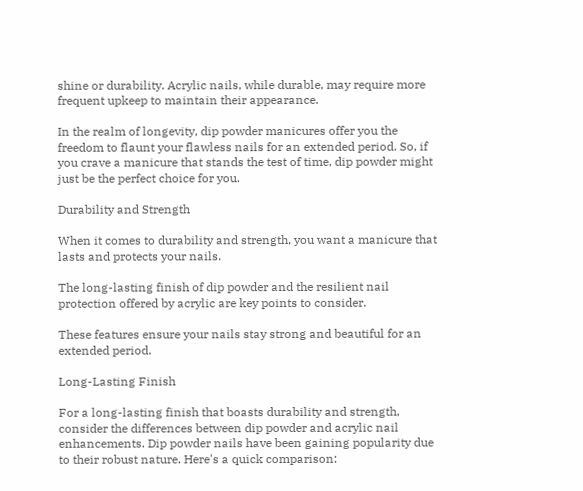shine or durability. Acrylic nails, while durable, may require more frequent upkeep to maintain their appearance.

In the realm of longevity, dip powder manicures offer you the freedom to flaunt your flawless nails for an extended period. So, if you crave a manicure that stands the test of time, dip powder might just be the perfect choice for you.

Durability and Strength

When it comes to durability and strength, you want a manicure that lasts and protects your nails.

The long-lasting finish of dip powder and the resilient nail protection offered by acrylic are key points to consider.

These features ensure your nails stay strong and beautiful for an extended period.

Long-Lasting Finish

For a long-lasting finish that boasts durability and strength, consider the differences between dip powder and acrylic nail enhancements. Dip powder nails have been gaining popularity due to their robust nature. Here's a quick comparison: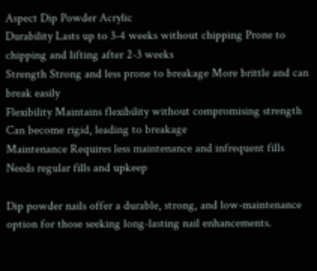Aspect Dip Powder Acrylic
Durability Lasts up to 3-4 weeks without chipping Prone to chipping and lifting after 2-3 weeks
Strength Strong and less prone to breakage More brittle and can break easily
Flexibility Maintains flexibility without compromising strength Can become rigid, leading to breakage
Maintenance Requires less maintenance and infrequent fills Needs regular fills and upkeep

Dip powder nails offer a durable, strong, and low-maintenance option for those seeking long-lasting nail enhancements.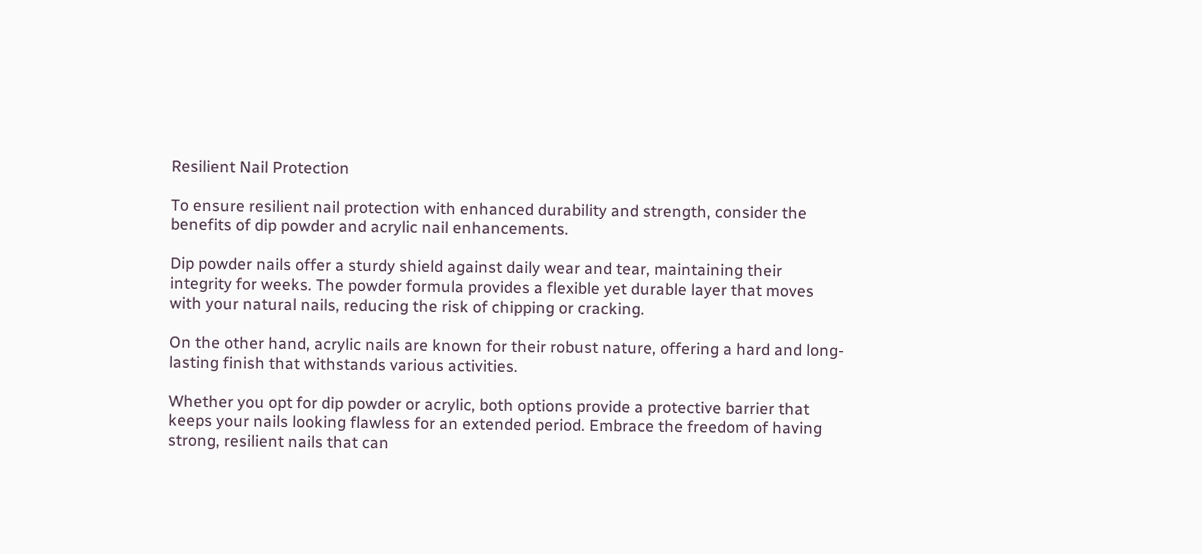Resilient Nail Protection

To ensure resilient nail protection with enhanced durability and strength, consider the benefits of dip powder and acrylic nail enhancements.

Dip powder nails offer a sturdy shield against daily wear and tear, maintaining their integrity for weeks. The powder formula provides a flexible yet durable layer that moves with your natural nails, reducing the risk of chipping or cracking.

On the other hand, acrylic nails are known for their robust nature, offering a hard and long-lasting finish that withstands various activities.

Whether you opt for dip powder or acrylic, both options provide a protective barrier that keeps your nails looking flawless for an extended period. Embrace the freedom of having strong, resilient nails that can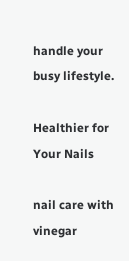handle your busy lifestyle.

Healthier for Your Nails

nail care with vinegar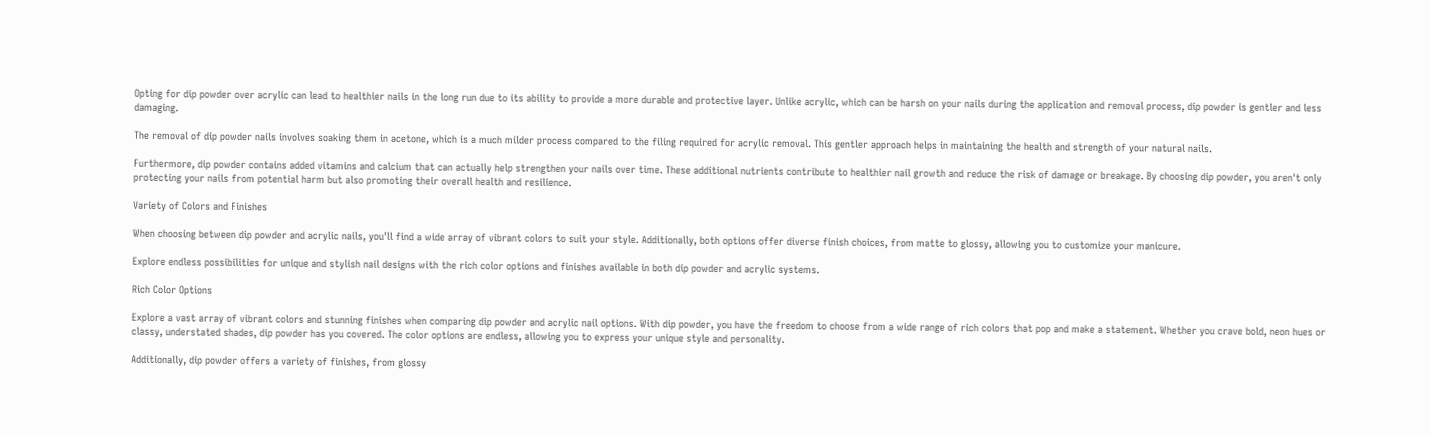Opting for dip powder over acrylic can lead to healthier nails in the long run due to its ability to provide a more durable and protective layer. Unlike acrylic, which can be harsh on your nails during the application and removal process, dip powder is gentler and less damaging.

The removal of dip powder nails involves soaking them in acetone, which is a much milder process compared to the filing required for acrylic removal. This gentler approach helps in maintaining the health and strength of your natural nails.

Furthermore, dip powder contains added vitamins and calcium that can actually help strengthen your nails over time. These additional nutrients contribute to healthier nail growth and reduce the risk of damage or breakage. By choosing dip powder, you aren't only protecting your nails from potential harm but also promoting their overall health and resilience.

Variety of Colors and Finishes

When choosing between dip powder and acrylic nails, you'll find a wide array of vibrant colors to suit your style. Additionally, both options offer diverse finish choices, from matte to glossy, allowing you to customize your manicure.

Explore endless possibilities for unique and stylish nail designs with the rich color options and finishes available in both dip powder and acrylic systems.

Rich Color Options

Explore a vast array of vibrant colors and stunning finishes when comparing dip powder and acrylic nail options. With dip powder, you have the freedom to choose from a wide range of rich colors that pop and make a statement. Whether you crave bold, neon hues or classy, understated shades, dip powder has you covered. The color options are endless, allowing you to express your unique style and personality.

Additionally, dip powder offers a variety of finishes, from glossy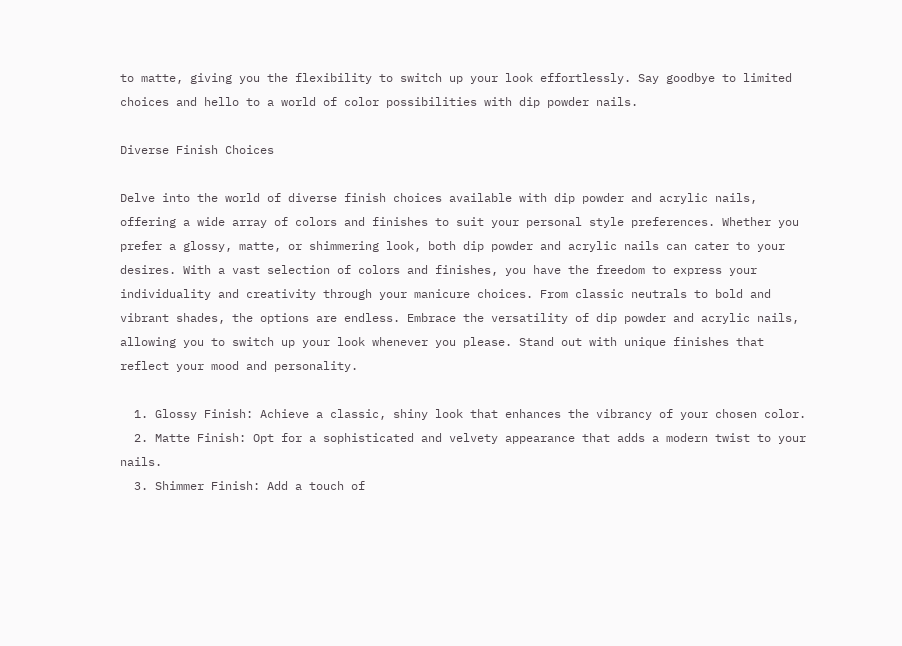to matte, giving you the flexibility to switch up your look effortlessly. Say goodbye to limited choices and hello to a world of color possibilities with dip powder nails.

Diverse Finish Choices

Delve into the world of diverse finish choices available with dip powder and acrylic nails, offering a wide array of colors and finishes to suit your personal style preferences. Whether you prefer a glossy, matte, or shimmering look, both dip powder and acrylic nails can cater to your desires. With a vast selection of colors and finishes, you have the freedom to express your individuality and creativity through your manicure choices. From classic neutrals to bold and vibrant shades, the options are endless. Embrace the versatility of dip powder and acrylic nails, allowing you to switch up your look whenever you please. Stand out with unique finishes that reflect your mood and personality.

  1. Glossy Finish: Achieve a classic, shiny look that enhances the vibrancy of your chosen color.
  2. Matte Finish: Opt for a sophisticated and velvety appearance that adds a modern twist to your nails.
  3. Shimmer Finish: Add a touch of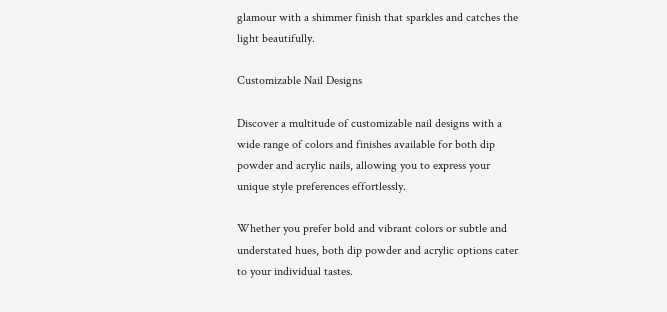glamour with a shimmer finish that sparkles and catches the light beautifully.

Customizable Nail Designs

Discover a multitude of customizable nail designs with a wide range of colors and finishes available for both dip powder and acrylic nails, allowing you to express your unique style preferences effortlessly.

Whether you prefer bold and vibrant colors or subtle and understated hues, both dip powder and acrylic options cater to your individual tastes.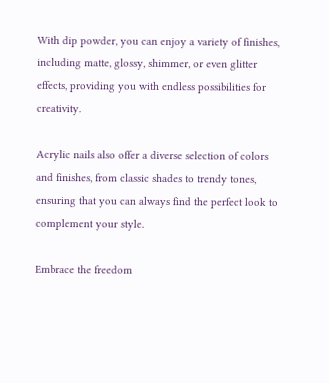With dip powder, you can enjoy a variety of finishes, including matte, glossy, shimmer, or even glitter effects, providing you with endless possibilities for creativity.

Acrylic nails also offer a diverse selection of colors and finishes, from classic shades to trendy tones, ensuring that you can always find the perfect look to complement your style.

Embrace the freedom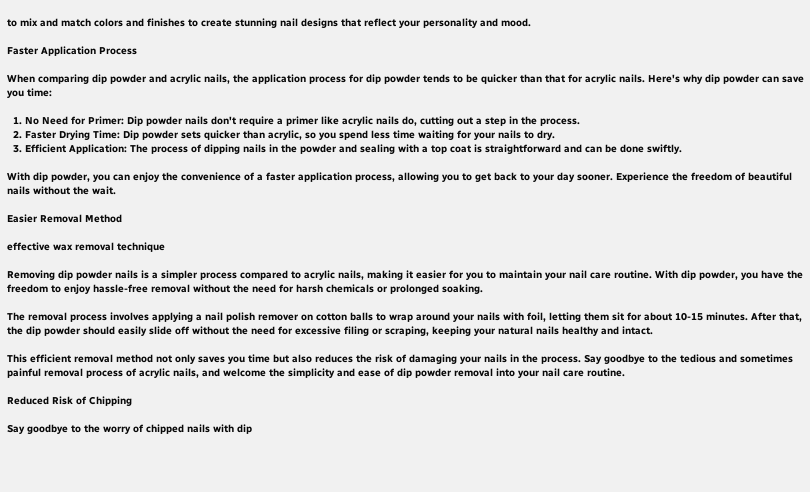to mix and match colors and finishes to create stunning nail designs that reflect your personality and mood.

Faster Application Process

When comparing dip powder and acrylic nails, the application process for dip powder tends to be quicker than that for acrylic nails. Here's why dip powder can save you time:

  1. No Need for Primer: Dip powder nails don't require a primer like acrylic nails do, cutting out a step in the process.
  2. Faster Drying Time: Dip powder sets quicker than acrylic, so you spend less time waiting for your nails to dry.
  3. Efficient Application: The process of dipping nails in the powder and sealing with a top coat is straightforward and can be done swiftly.

With dip powder, you can enjoy the convenience of a faster application process, allowing you to get back to your day sooner. Experience the freedom of beautiful nails without the wait.

Easier Removal Method

effective wax removal technique

Removing dip powder nails is a simpler process compared to acrylic nails, making it easier for you to maintain your nail care routine. With dip powder, you have the freedom to enjoy hassle-free removal without the need for harsh chemicals or prolonged soaking.

The removal process involves applying a nail polish remover on cotton balls to wrap around your nails with foil, letting them sit for about 10-15 minutes. After that, the dip powder should easily slide off without the need for excessive filing or scraping, keeping your natural nails healthy and intact.

This efficient removal method not only saves you time but also reduces the risk of damaging your nails in the process. Say goodbye to the tedious and sometimes painful removal process of acrylic nails, and welcome the simplicity and ease of dip powder removal into your nail care routine.

Reduced Risk of Chipping

Say goodbye to the worry of chipped nails with dip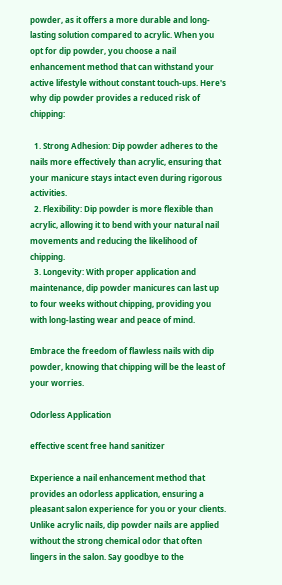powder, as it offers a more durable and long-lasting solution compared to acrylic. When you opt for dip powder, you choose a nail enhancement method that can withstand your active lifestyle without constant touch-ups. Here's why dip powder provides a reduced risk of chipping:

  1. Strong Adhesion: Dip powder adheres to the nails more effectively than acrylic, ensuring that your manicure stays intact even during rigorous activities.
  2. Flexibility: Dip powder is more flexible than acrylic, allowing it to bend with your natural nail movements and reducing the likelihood of chipping.
  3. Longevity: With proper application and maintenance, dip powder manicures can last up to four weeks without chipping, providing you with long-lasting wear and peace of mind.

Embrace the freedom of flawless nails with dip powder, knowing that chipping will be the least of your worries.

Odorless Application

effective scent free hand sanitizer

Experience a nail enhancement method that provides an odorless application, ensuring a pleasant salon experience for you or your clients. Unlike acrylic nails, dip powder nails are applied without the strong chemical odor that often lingers in the salon. Say goodbye to the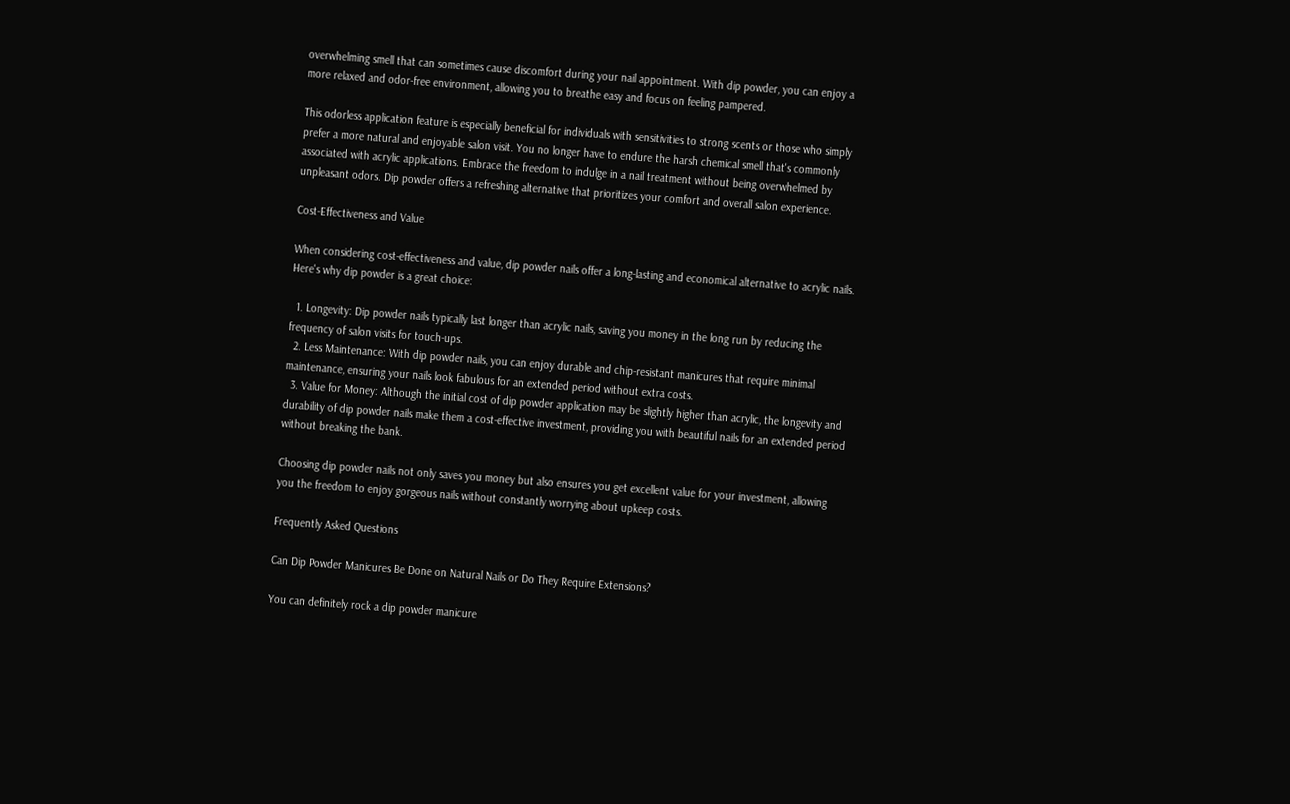overwhelming smell that can sometimes cause discomfort during your nail appointment. With dip powder, you can enjoy a more relaxed and odor-free environment, allowing you to breathe easy and focus on feeling pampered.

This odorless application feature is especially beneficial for individuals with sensitivities to strong scents or those who simply prefer a more natural and enjoyable salon visit. You no longer have to endure the harsh chemical smell that's commonly associated with acrylic applications. Embrace the freedom to indulge in a nail treatment without being overwhelmed by unpleasant odors. Dip powder offers a refreshing alternative that prioritizes your comfort and overall salon experience.

Cost-Effectiveness and Value

When considering cost-effectiveness and value, dip powder nails offer a long-lasting and economical alternative to acrylic nails. Here's why dip powder is a great choice:

  1. Longevity: Dip powder nails typically last longer than acrylic nails, saving you money in the long run by reducing the frequency of salon visits for touch-ups.
  2. Less Maintenance: With dip powder nails, you can enjoy durable and chip-resistant manicures that require minimal maintenance, ensuring your nails look fabulous for an extended period without extra costs.
  3. Value for Money: Although the initial cost of dip powder application may be slightly higher than acrylic, the longevity and durability of dip powder nails make them a cost-effective investment, providing you with beautiful nails for an extended period without breaking the bank.

Choosing dip powder nails not only saves you money but also ensures you get excellent value for your investment, allowing you the freedom to enjoy gorgeous nails without constantly worrying about upkeep costs.

Frequently Asked Questions

Can Dip Powder Manicures Be Done on Natural Nails or Do They Require Extensions?

You can definitely rock a dip powder manicure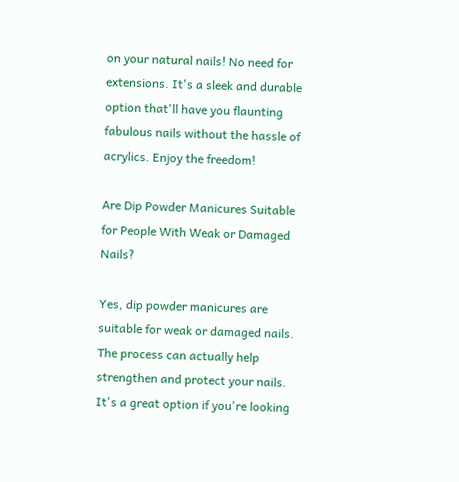on your natural nails! No need for extensions. It's a sleek and durable option that'll have you flaunting fabulous nails without the hassle of acrylics. Enjoy the freedom!

Are Dip Powder Manicures Suitable for People With Weak or Damaged Nails?

Yes, dip powder manicures are suitable for weak or damaged nails. The process can actually help strengthen and protect your nails. It's a great option if you're looking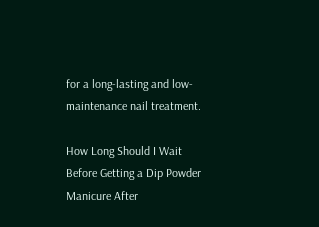for a long-lasting and low-maintenance nail treatment.

How Long Should I Wait Before Getting a Dip Powder Manicure After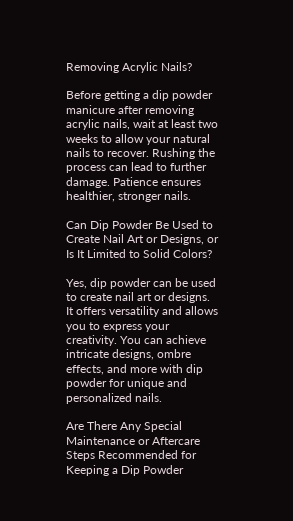Removing Acrylic Nails?

Before getting a dip powder manicure after removing acrylic nails, wait at least two weeks to allow your natural nails to recover. Rushing the process can lead to further damage. Patience ensures healthier, stronger nails.

Can Dip Powder Be Used to Create Nail Art or Designs, or Is It Limited to Solid Colors?

Yes, dip powder can be used to create nail art or designs. It offers versatility and allows you to express your creativity. You can achieve intricate designs, ombre effects, and more with dip powder for unique and personalized nails.

Are There Any Special Maintenance or Aftercare Steps Recommended for Keeping a Dip Powder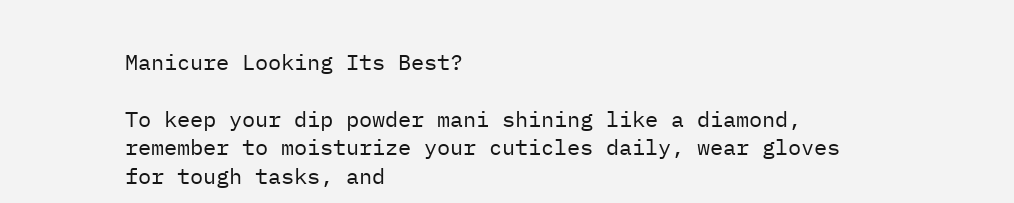Manicure Looking Its Best?

To keep your dip powder mani shining like a diamond, remember to moisturize your cuticles daily, wear gloves for tough tasks, and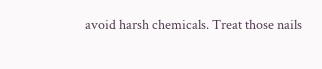avoid harsh chemicals. Treat those nails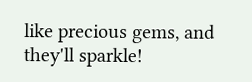like precious gems, and they'll sparkle!